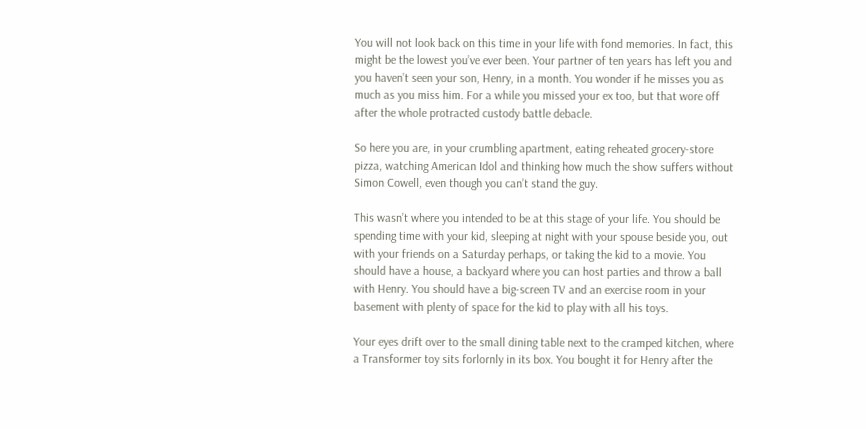You will not look back on this time in your life with fond memories. In fact, this might be the lowest you’ve ever been. Your partner of ten years has left you and you haven’t seen your son, Henry, in a month. You wonder if he misses you as much as you miss him. For a while you missed your ex too, but that wore off after the whole protracted custody battle debacle.

So here you are, in your crumbling apartment, eating reheated grocery-store pizza, watching American Idol and thinking how much the show suffers without Simon Cowell, even though you can’t stand the guy.

This wasn’t where you intended to be at this stage of your life. You should be spending time with your kid, sleeping at night with your spouse beside you, out with your friends on a Saturday perhaps, or taking the kid to a movie. You should have a house, a backyard where you can host parties and throw a ball with Henry. You should have a big-screen TV and an exercise room in your basement with plenty of space for the kid to play with all his toys.

Your eyes drift over to the small dining table next to the cramped kitchen, where a Transformer toy sits forlornly in its box. You bought it for Henry after the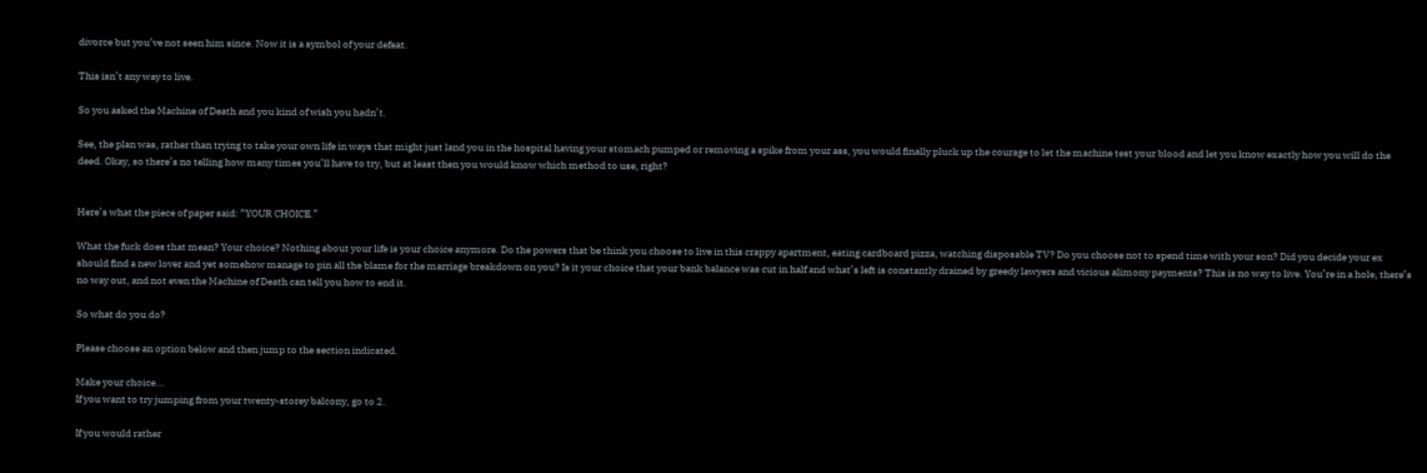divorce but you’ve not seen him since. Now it is a symbol of your defeat.

This isn’t any way to live.

So you asked the Machine of Death and you kind of wish you hadn’t.

See, the plan was, rather than trying to take your own life in ways that might just land you in the hospital having your stomach pumped or removing a spike from your ass, you would finally pluck up the courage to let the machine test your blood and let you know exactly how you will do the deed. Okay, so there’s no telling how many times you’ll have to try, but at least then you would know which method to use, right?


Here’s what the piece of paper said: “YOUR CHOICE.”

What the fuck does that mean? Your choice? Nothing about your life is your choice anymore. Do the powers that be think you choose to live in this crappy apartment, eating cardboard pizza, watching disposable TV? Do you choose not to spend time with your son? Did you decide your ex should find a new lover and yet somehow manage to pin all the blame for the marriage breakdown on you? Is it your choice that your bank balance was cut in half and what’s left is constantly drained by greedy lawyers and vicious alimony payments? This is no way to live. You’re in a hole, there’s no way out, and not even the Machine of Death can tell you how to end it.

So what do you do?

Please choose an option below and then jump to the section indicated.

Make your choice...
If you want to try jumping from your twenty-storey balcony, go to 2.

If you would rather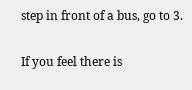step in front of a bus, go to 3.

If you feel there is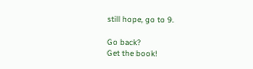still hope, go to 9.

Go back?
Get the book!